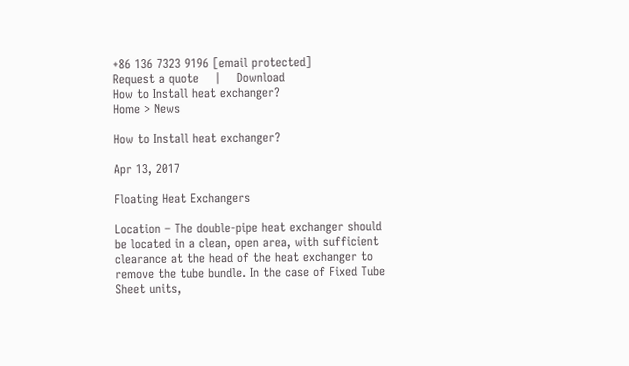+86 136 7323 9196 [email protected]
Request a quote    |    Download
How to Install heat exchanger?
Home > News

How to Install heat exchanger?

Apr 13, 2017

Floating Heat Exchangers

Location – The double-pipe heat exchanger should be located in a clean, open area, with sufficient clearance at the head of the heat exchanger to remove the tube bundle. In the case of Fixed Tube Sheet units,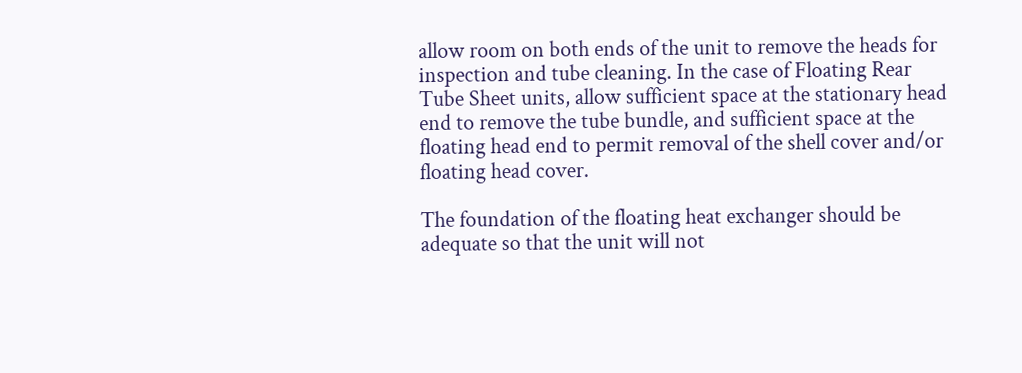allow room on both ends of the unit to remove the heads for inspection and tube cleaning. In the case of Floating Rear Tube Sheet units, allow sufficient space at the stationary head end to remove the tube bundle, and sufficient space at the floating head end to permit removal of the shell cover and/or floating head cover.

The foundation of the floating heat exchanger should be adequate so that the unit will not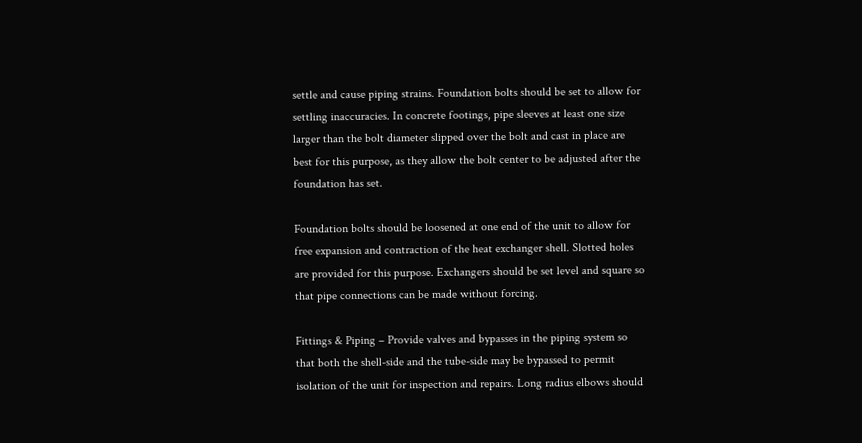settle and cause piping strains. Foundation bolts should be set to allow for settling inaccuracies. In concrete footings, pipe sleeves at least one size larger than the bolt diameter slipped over the bolt and cast in place are best for this purpose, as they allow the bolt center to be adjusted after the foundation has set.

Foundation bolts should be loosened at one end of the unit to allow for free expansion and contraction of the heat exchanger shell. Slotted holes are provided for this purpose. Exchangers should be set level and square so that pipe connections can be made without forcing.

Fittings & Piping – Provide valves and bypasses in the piping system so that both the shell-side and the tube-side may be bypassed to permit isolation of the unit for inspection and repairs. Long radius elbows should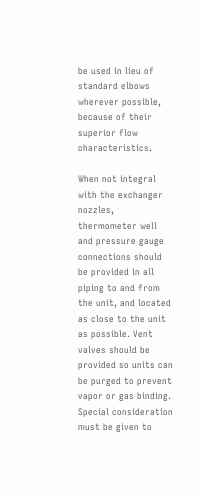be used in lieu of standard elbows wherever possible, because of their superior flow characteristics.

When not integral with the exchanger nozzles, thermometer well and pressure gauge connections should be provided in all piping to and from the unit, and located as close to the unit as possible. Vent valves should be provided so units can be purged to prevent vapor or gas binding. Special consideration must be given to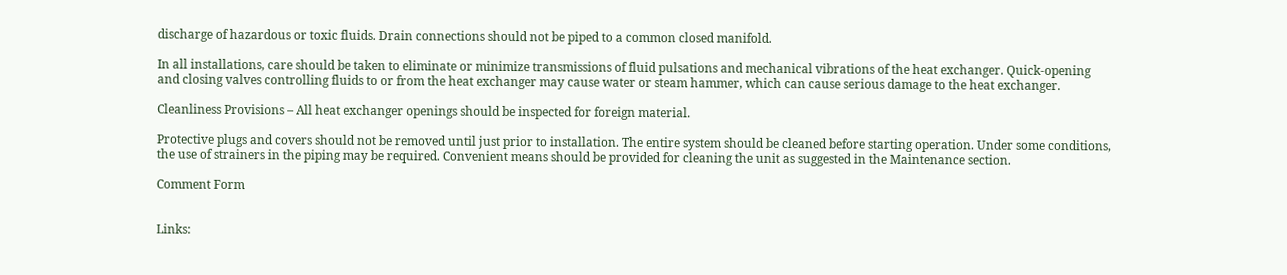discharge of hazardous or toxic fluids. Drain connections should not be piped to a common closed manifold.

In all installations, care should be taken to eliminate or minimize transmissions of fluid pulsations and mechanical vibrations of the heat exchanger. Quick-opening and closing valves controlling fluids to or from the heat exchanger may cause water or steam hammer, which can cause serious damage to the heat exchanger.

Cleanliness Provisions – All heat exchanger openings should be inspected for foreign material.

Protective plugs and covers should not be removed until just prior to installation. The entire system should be cleaned before starting operation. Under some conditions, the use of strainers in the piping may be required. Convenient means should be provided for cleaning the unit as suggested in the Maintenance section.

Comment Form


Links: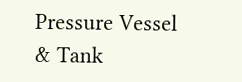Pressure Vessel & Tank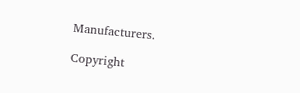Manufacturers.

Copyright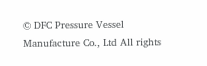© DFC Pressure Vessel Manufacture Co., Ltd All rights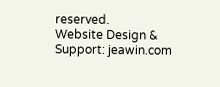reserved.
Website Design & Support: jeawin.com